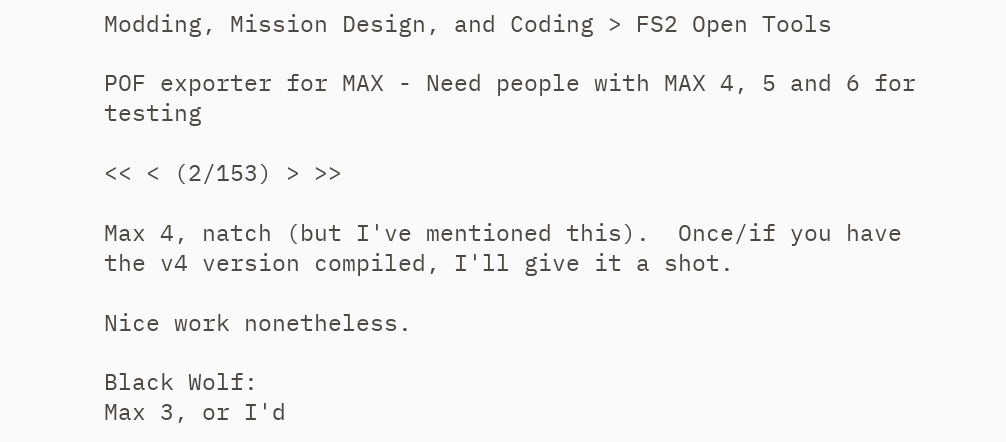Modding, Mission Design, and Coding > FS2 Open Tools

POF exporter for MAX - Need people with MAX 4, 5 and 6 for testing

<< < (2/153) > >>

Max 4, natch (but I've mentioned this).  Once/if you have the v4 version compiled, I'll give it a shot.

Nice work nonetheless.

Black Wolf:
Max 3, or I'd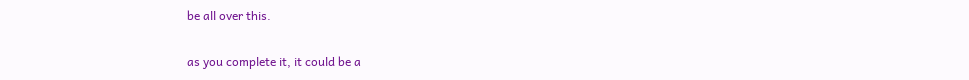be all over this.

as you complete it, it could be a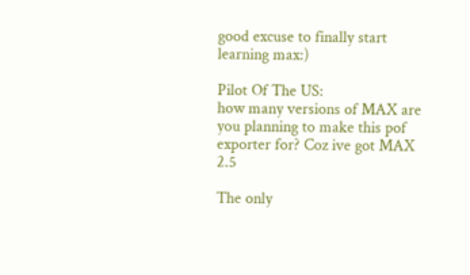good excuse to finally start learning max:)

Pilot Of The US:
how many versions of MAX are you planning to make this pof exporter for? Coz ive got MAX 2.5

The only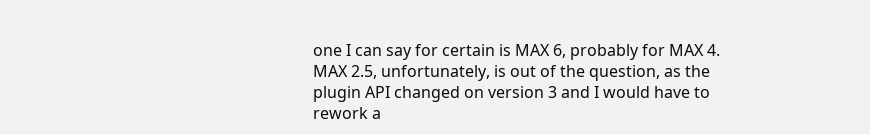one I can say for certain is MAX 6, probably for MAX 4. MAX 2.5, unfortunately, is out of the question, as the plugin API changed on version 3 and I would have to rework a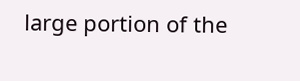large portion of the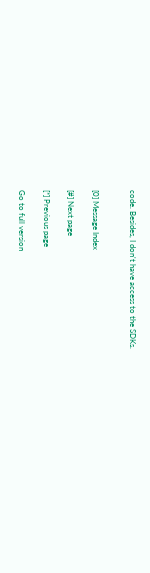code. Besides, I don't have access to the SDKs.


[0] Message Index

[#] Next page

[*] Previous page

Go to full version